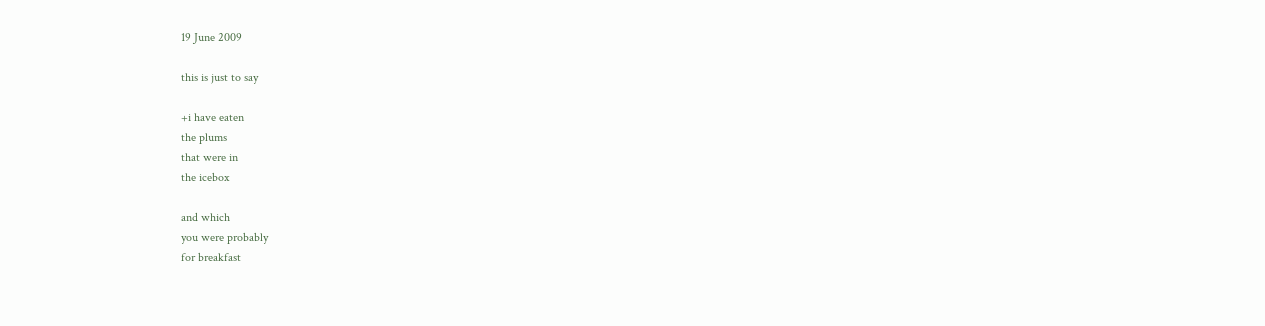19 June 2009

this is just to say

+i have eaten
the plums
that were in
the icebox

and which
you were probably
for breakfast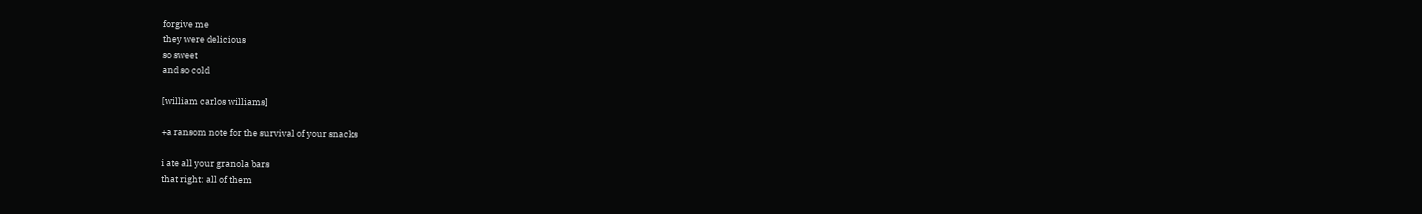forgive me
they were delicious
so sweet
and so cold

[william carlos williams]

+a ransom note for the survival of your snacks

i ate all your granola bars
that right: all of them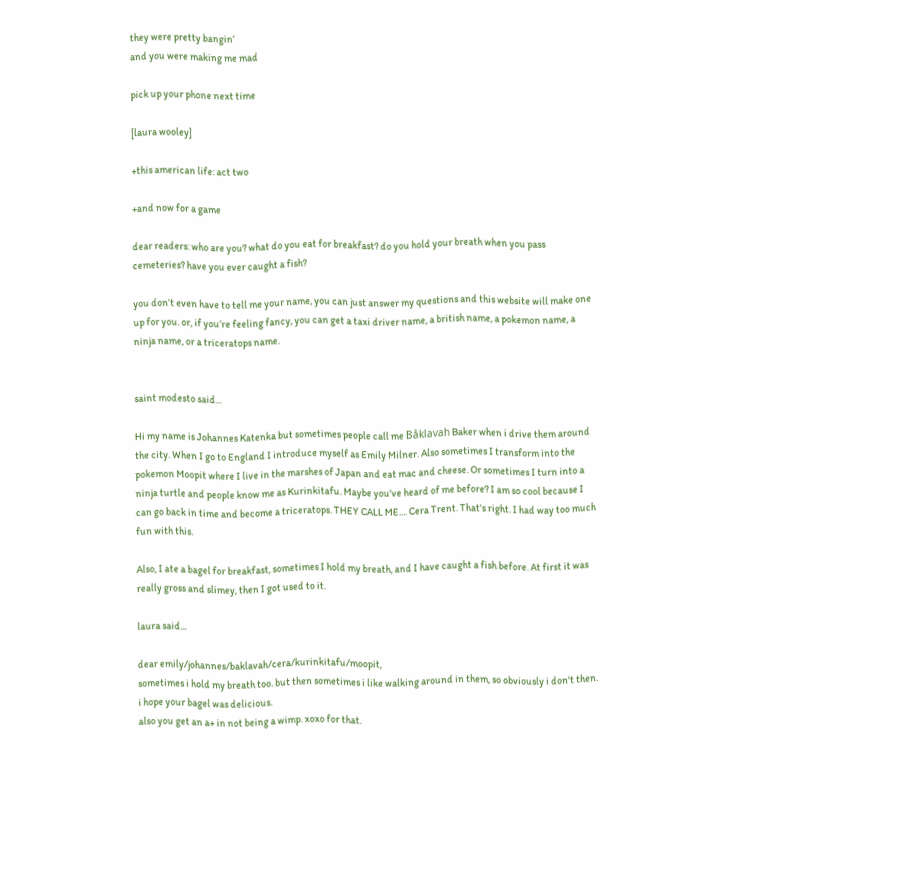they were pretty bangin’
and you were making me mad

pick up your phone next time

[laura wooley]

+this american life: act two

+and now for a game

dear readers: who are you? what do you eat for breakfast? do you hold your breath when you pass cemeteries? have you ever caught a fish?

you don’t even have to tell me your name, you can just answer my questions and this website will make one up for you. or, if you’re feeling fancy, you can get a taxi driver name, a british name, a pokemon name, a ninja name, or a triceratops name.


saint modesto said...

Hi my name is Johannes Katenka but sometimes people call me Båklavah Baker when i drive them around the city. When I go to England I introduce myself as Emily Milner. Also sometimes I transform into the pokemon Moopit where I live in the marshes of Japan and eat mac and cheese. Or sometimes I turn into a ninja turtle and people know me as Kurinkitafu. Maybe you've heard of me before? I am so cool because I can go back in time and become a triceratops. THEY CALL ME.... Cera Trent. That's right. I had way too much fun with this.

Also, I ate a bagel for breakfast, sometimes I hold my breath, and I have caught a fish before. At first it was really gross and slimey, then I got used to it.

laura said...

dear emily/johannes/baklavah/cera/kurinkitafu/moopit,
sometimes i hold my breath too. but then sometimes i like walking around in them, so obviously i don't then. i hope your bagel was delicious.
also you get an a+ in not being a wimp. xoxo for that.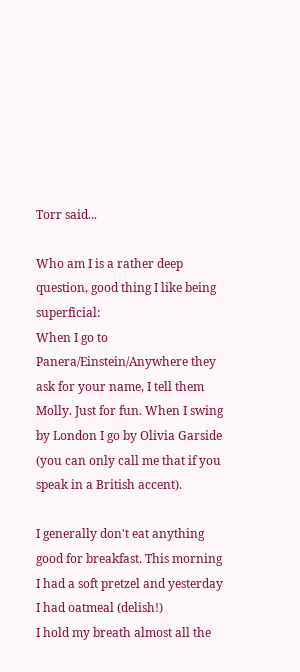Torr said...

Who am I is a rather deep question, good thing I like being superficial:
When I go to Panera/Einstein/Anywhere they ask for your name, I tell them Molly. Just for fun. When I swing by London I go by Olivia Garside (you can only call me that if you speak in a British accent).

I generally don't eat anything good for breakfast. This morning I had a soft pretzel and yesterday I had oatmeal (delish!)
I hold my breath almost all the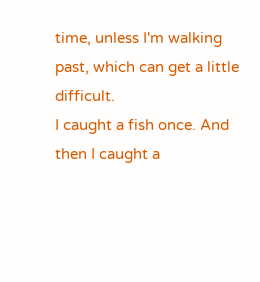time, unless I'm walking past, which can get a little difficult.
I caught a fish once. And then I caught a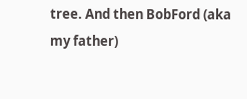tree. And then BobFord (aka my father)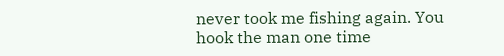never took me fishing again. You hook the man one time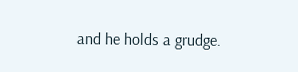and he holds a grudge.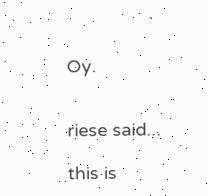Oy.


riese said...

this is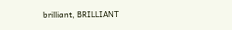brilliant, BRILLIANT